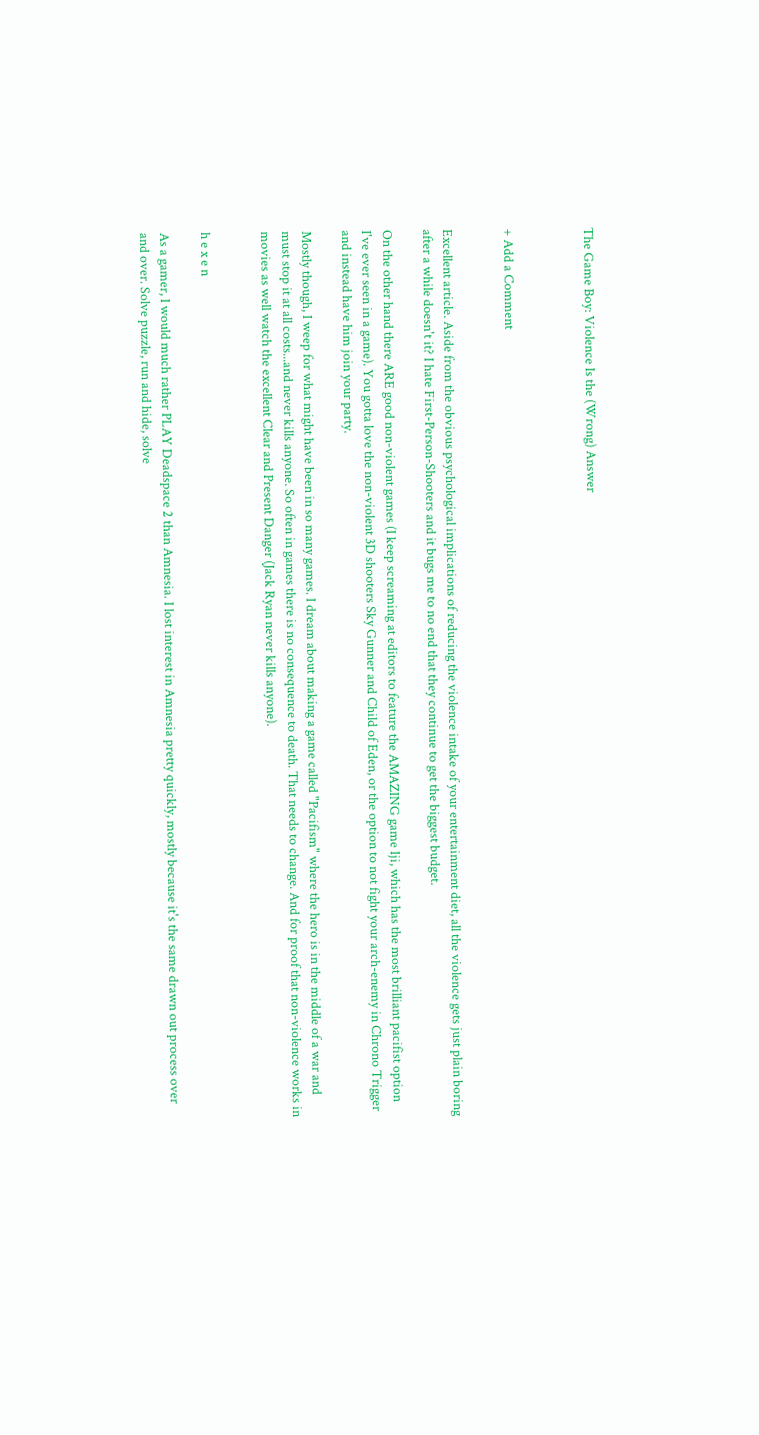The Game Boy: Violence Is the (Wrong) Answer



+ Add a Comment


Excellent article. Aside from the obvious psychological implications of reducing the violence intake of your entertainment diet, all the violence gets just plain boring after a while doesn't it? I hate First-Person-Shooters and it bugs me to no end that they continue to get the biggest budget.

On the other hand there ARE good non-violent games (I keep screaming at editors to feature the AMAZING game Iji, which has the most brilliant pacifist option I've ever seen in a game). You gotta love the non-violent 3D shooters Sky Gunner and Child of Eden, or the option to not fight your arch-enemy in Chrono Trigger and instead have him join your party.

Mostly though, I weep for what might have been in so many games. I dream about making a game called "Pacifism" where the hero is in the middle of a war and must stop it at all costs...and never kills anyone. So often in games there is no consequence to death. That needs to change. And for proof that non-violence works in movies as well watch the excellent Clear and Present Danger (Jack Ryan never kills anyone).


h e x e n

As a gamer, I would much rather PLAY Deadspace 2 than Amnesia. I lost interest in Amnesia pretty quickly, mostly because it's the same drawn out process over and over. Solve puzzle, run and hide, solve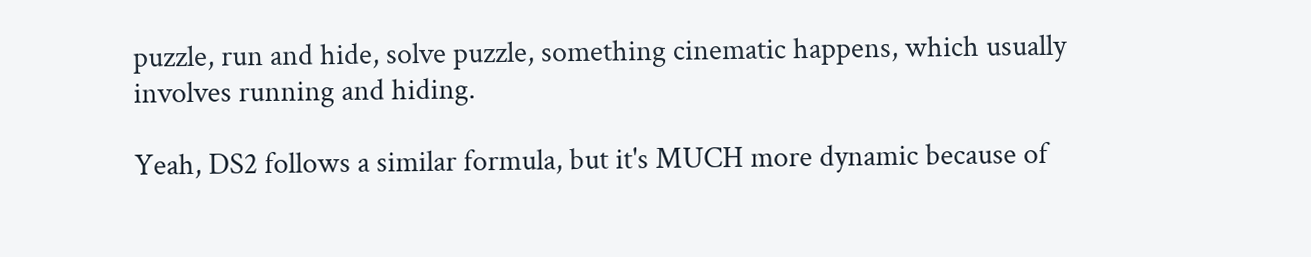puzzle, run and hide, solve puzzle, something cinematic happens, which usually involves running and hiding.

Yeah, DS2 follows a similar formula, but it's MUCH more dynamic because of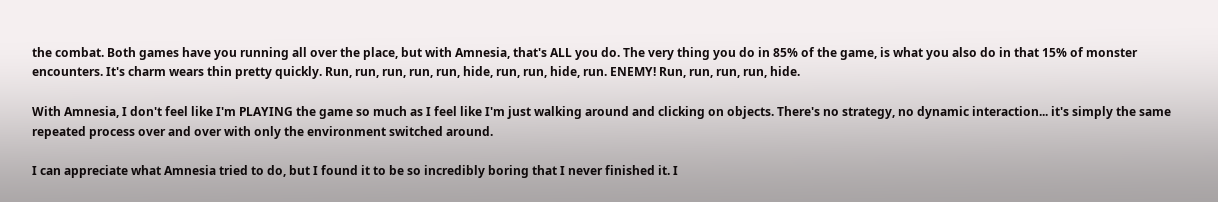the combat. Both games have you running all over the place, but with Amnesia, that's ALL you do. The very thing you do in 85% of the game, is what you also do in that 15% of monster encounters. It's charm wears thin pretty quickly. Run, run, run, run, run, hide, run, run, hide, run. ENEMY! Run, run, run, run, hide.

With Amnesia, I don't feel like I'm PLAYING the game so much as I feel like I'm just walking around and clicking on objects. There's no strategy, no dynamic interaction... it's simply the same repeated process over and over with only the environment switched around.

I can appreciate what Amnesia tried to do, but I found it to be so incredibly boring that I never finished it. I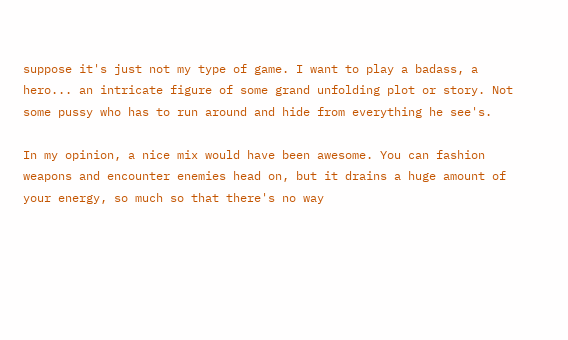suppose it's just not my type of game. I want to play a badass, a hero... an intricate figure of some grand unfolding plot or story. Not some pussy who has to run around and hide from everything he see's.

In my opinion, a nice mix would have been awesome. You can fashion weapons and encounter enemies head on, but it drains a huge amount of your energy, so much so that there's no way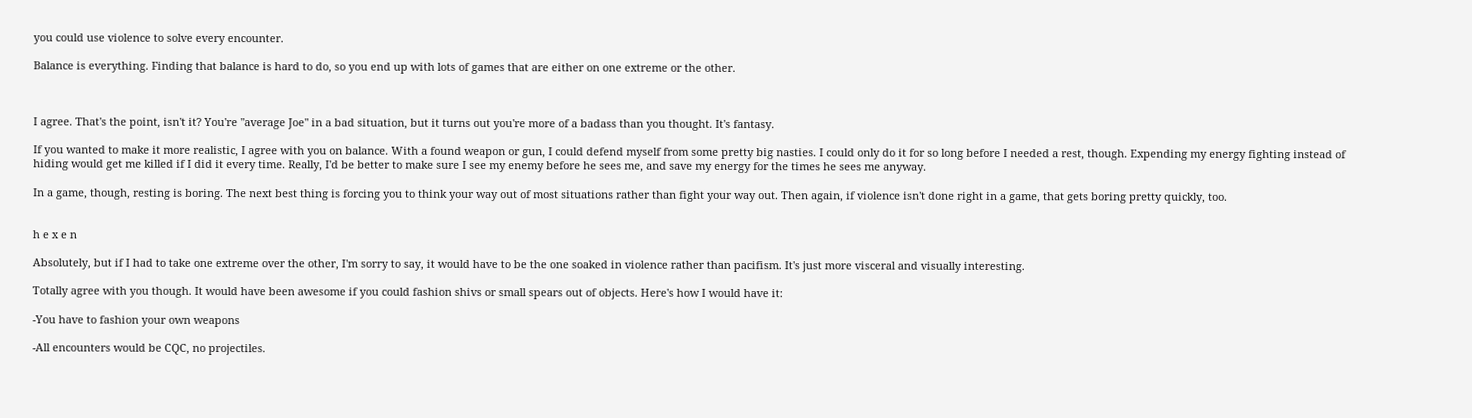you could use violence to solve every encounter.

Balance is everything. Finding that balance is hard to do, so you end up with lots of games that are either on one extreme or the other.



I agree. That's the point, isn't it? You're "average Joe" in a bad situation, but it turns out you're more of a badass than you thought. It's fantasy.

If you wanted to make it more realistic, I agree with you on balance. With a found weapon or gun, I could defend myself from some pretty big nasties. I could only do it for so long before I needed a rest, though. Expending my energy fighting instead of hiding would get me killed if I did it every time. Really, I'd be better to make sure I see my enemy before he sees me, and save my energy for the times he sees me anyway.

In a game, though, resting is boring. The next best thing is forcing you to think your way out of most situations rather than fight your way out. Then again, if violence isn't done right in a game, that gets boring pretty quickly, too.


h e x e n

Absolutely, but if I had to take one extreme over the other, I'm sorry to say, it would have to be the one soaked in violence rather than pacifism. It's just more visceral and visually interesting.

Totally agree with you though. It would have been awesome if you could fashion shivs or small spears out of objects. Here's how I would have it:

-You have to fashion your own weapons

-All encounters would be CQC, no projectiles.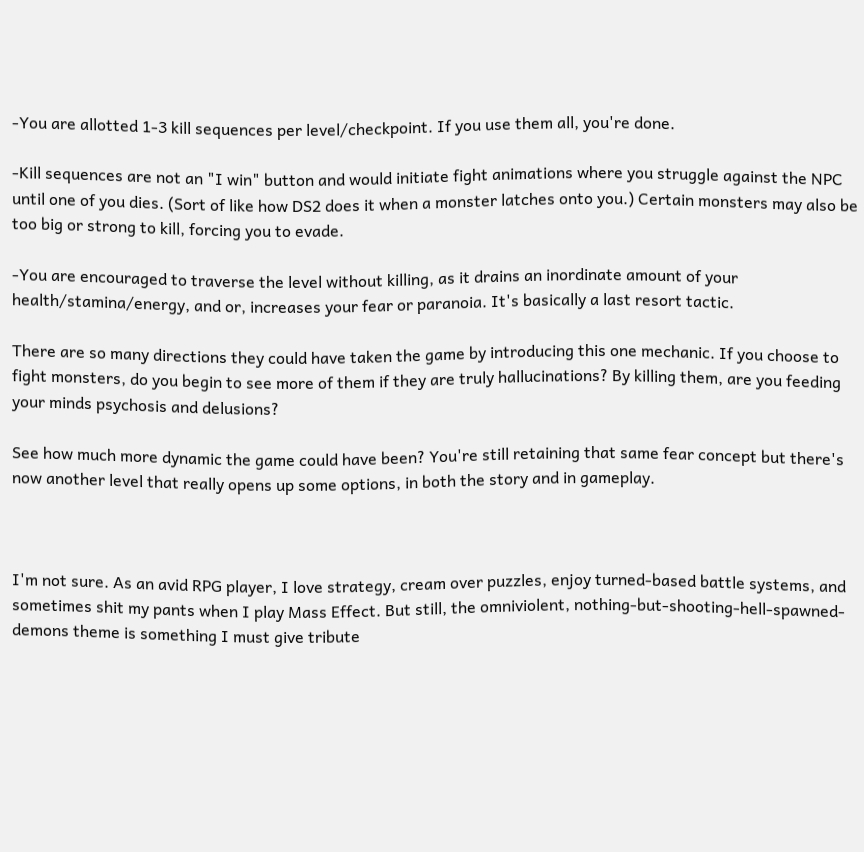-You are allotted 1-3 kill sequences per level/checkpoint. If you use them all, you're done.

-Kill sequences are not an "I win" button and would initiate fight animations where you struggle against the NPC until one of you dies. (Sort of like how DS2 does it when a monster latches onto you.) Certain monsters may also be too big or strong to kill, forcing you to evade.

-You are encouraged to traverse the level without killing, as it drains an inordinate amount of your health/stamina/energy, and or, increases your fear or paranoia. It's basically a last resort tactic.

There are so many directions they could have taken the game by introducing this one mechanic. If you choose to fight monsters, do you begin to see more of them if they are truly hallucinations? By killing them, are you feeding your minds psychosis and delusions?

See how much more dynamic the game could have been? You're still retaining that same fear concept but there's now another level that really opens up some options, in both the story and in gameplay.



I'm not sure. As an avid RPG player, I love strategy, cream over puzzles, enjoy turned-based battle systems, and sometimes shit my pants when I play Mass Effect. But still, the omniviolent, nothing-but-shooting-hell-spawned-demons theme is something I must give tribute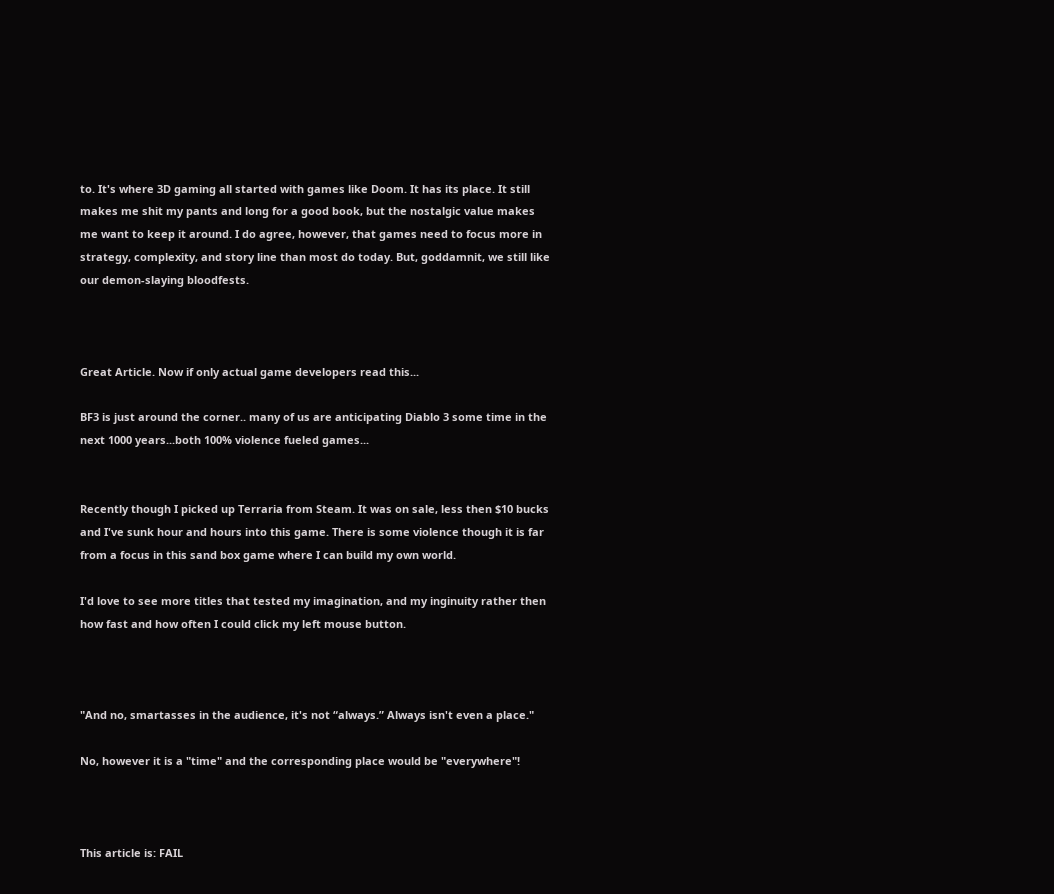to. It's where 3D gaming all started with games like Doom. It has its place. It still makes me shit my pants and long for a good book, but the nostalgic value makes me want to keep it around. I do agree, however, that games need to focus more in strategy, complexity, and story line than most do today. But, goddamnit, we still like our demon-slaying bloodfests.



Great Article. Now if only actual game developers read this...

BF3 is just around the corner.. many of us are anticipating Diablo 3 some time in the next 1000 years...both 100% violence fueled games...


Recently though I picked up Terraria from Steam. It was on sale, less then $10 bucks and I've sunk hour and hours into this game. There is some violence though it is far from a focus in this sand box game where I can build my own world.

I'd love to see more titles that tested my imagination, and my inginuity rather then how fast and how often I could click my left mouse button.



"And no, smartasses in the audience, it's not “always.” Always isn't even a place."

No, however it is a "time" and the corresponding place would be "everywhere"!



This article is: FAIL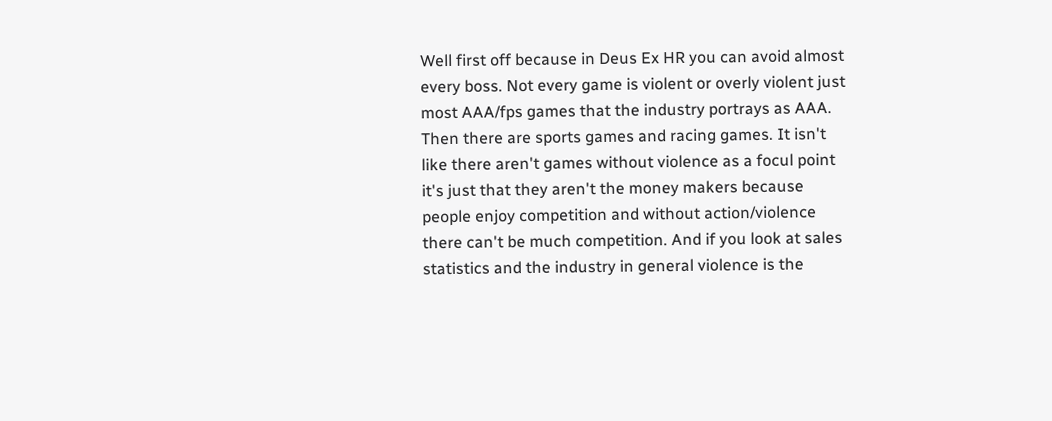Well first off because in Deus Ex HR you can avoid almost every boss. Not every game is violent or overly violent just most AAA/fps games that the industry portrays as AAA. Then there are sports games and racing games. It isn't like there aren't games without violence as a focul point it's just that they aren't the money makers because people enjoy competition and without action/violence there can't be much competition. And if you look at sales statistics and the industry in general violence is the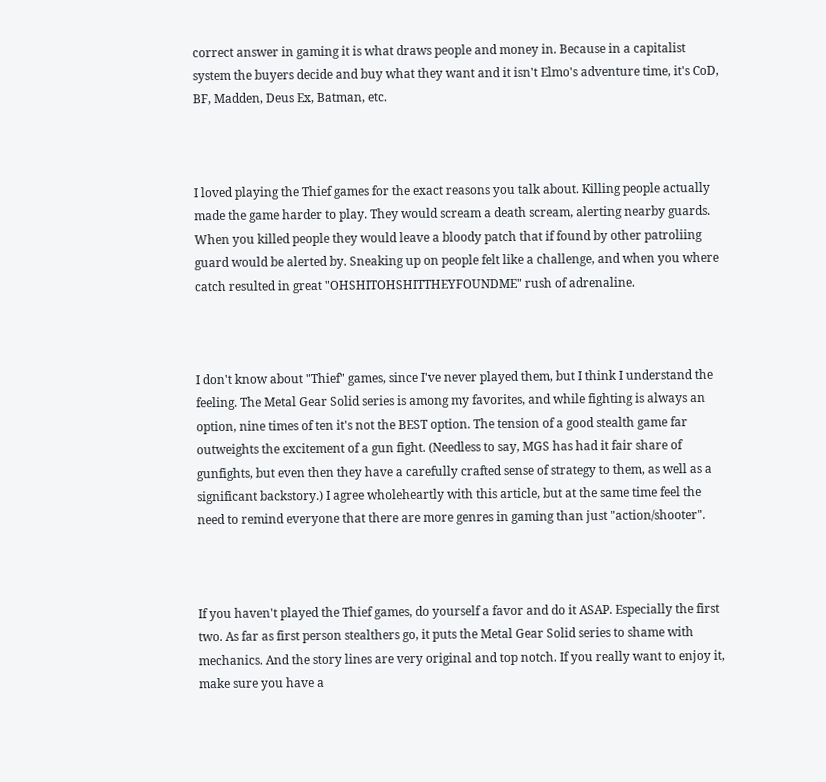correct answer in gaming it is what draws people and money in. Because in a capitalist system the buyers decide and buy what they want and it isn't Elmo's adventure time, it's CoD, BF, Madden, Deus Ex, Batman, etc.



I loved playing the Thief games for the exact reasons you talk about. Killing people actually made the game harder to play. They would scream a death scream, alerting nearby guards. When you killed people they would leave a bloody patch that if found by other patroliing guard would be alerted by. Sneaking up on people felt like a challenge, and when you where catch resulted in great "OHSHITOHSHITTHEYFOUNDME" rush of adrenaline.



I don't know about "Thief" games, since I've never played them, but I think I understand the feeling. The Metal Gear Solid series is among my favorites, and while fighting is always an option, nine times of ten it's not the BEST option. The tension of a good stealth game far outweights the excitement of a gun fight. (Needless to say, MGS has had it fair share of gunfights, but even then they have a carefully crafted sense of strategy to them, as well as a significant backstory.) I agree wholeheartly with this article, but at the same time feel the need to remind everyone that there are more genres in gaming than just "action/shooter".



If you haven't played the Thief games, do yourself a favor and do it ASAP. Especially the first two. As far as first person stealthers go, it puts the Metal Gear Solid series to shame with mechanics. And the story lines are very original and top notch. If you really want to enjoy it, make sure you have a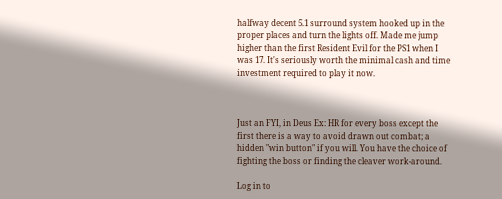halfway decent 5.1 surround system hooked up in the proper places and turn the lights off. Made me jump higher than the first Resident Evil for the PS1 when I was 17. It's seriously worth the minimal cash and time investment required to play it now.



Just an FYI, in Deus Ex: HR for every boss except the first there is a way to avoid drawn out combat; a hidden "win button" if you will. You have the choice of fighting the boss or finding the cleaver work-around.

Log in to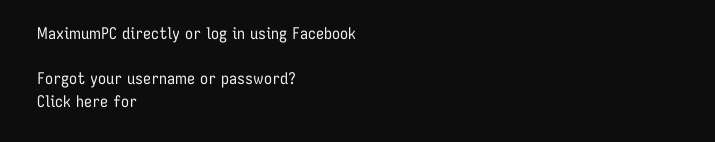MaximumPC directly or log in using Facebook

Forgot your username or password?
Click here for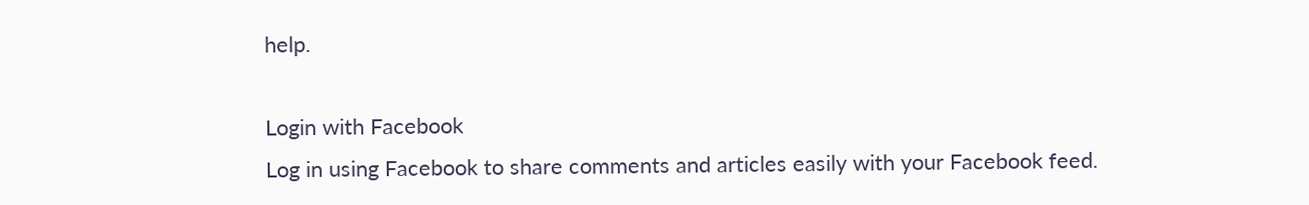help.

Login with Facebook
Log in using Facebook to share comments and articles easily with your Facebook feed.